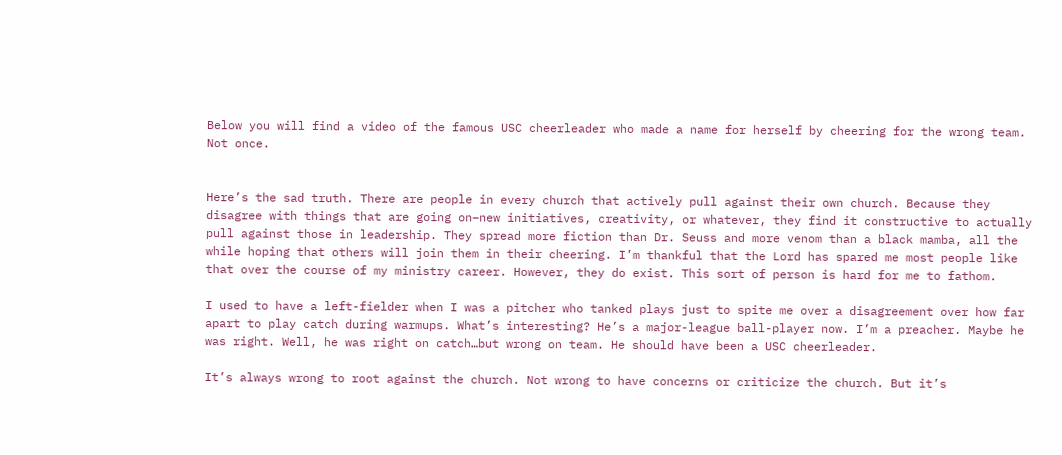Below you will find a video of the famous USC cheerleader who made a name for herself by cheering for the wrong team. Not once.


Here’s the sad truth. There are people in every church that actively pull against their own church. Because they disagree with things that are going on–new initiatives, creativity, or whatever, they find it constructive to actually pull against those in leadership. They spread more fiction than Dr. Seuss and more venom than a black mamba, all the while hoping that others will join them in their cheering. I’m thankful that the Lord has spared me most people like that over the course of my ministry career. However, they do exist. This sort of person is hard for me to fathom.

I used to have a left-fielder when I was a pitcher who tanked plays just to spite me over a disagreement over how far apart to play catch during warmups. What’s interesting? He’s a major-league ball-player now. I’m a preacher. Maybe he was right. Well, he was right on catch…but wrong on team. He should have been a USC cheerleader.

It’s always wrong to root against the church. Not wrong to have concerns or criticize the church. But it’s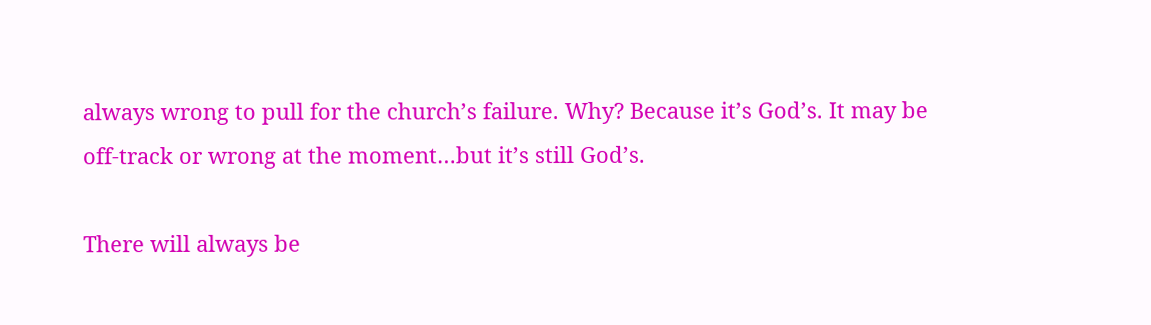always wrong to pull for the church’s failure. Why? Because it’s God’s. It may be off-track or wrong at the moment…but it’s still God’s.

There will always be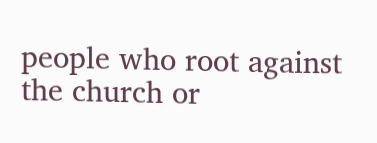people who root against the church or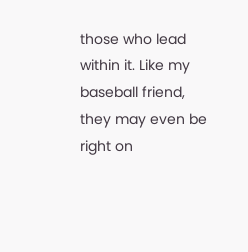those who lead within it. Like my baseball friend, they may even be right on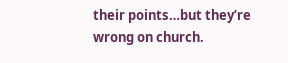their points…but they’re wrong on church.